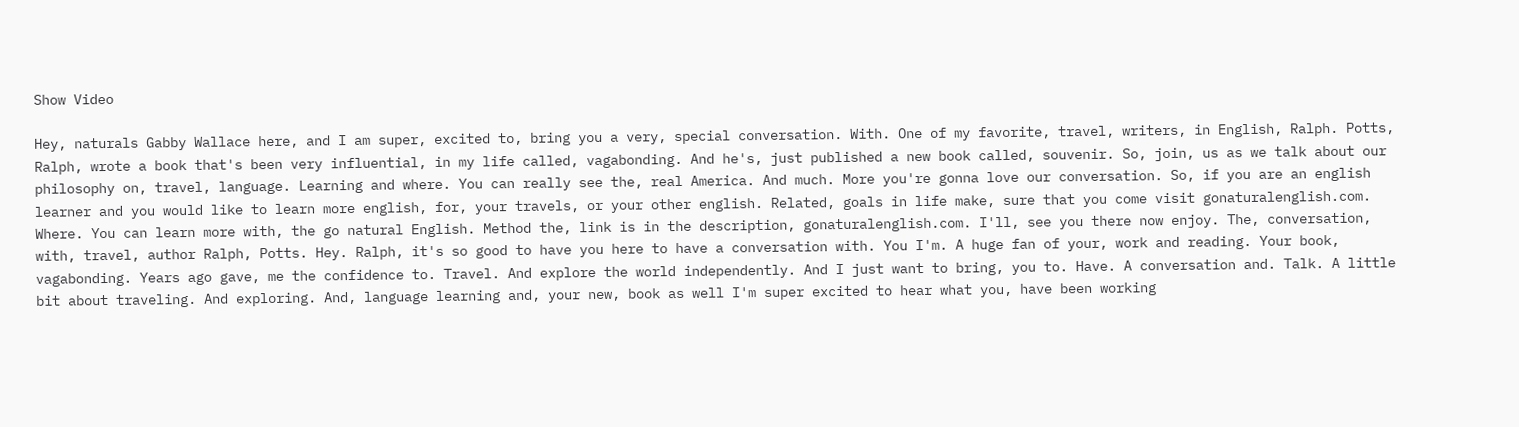Show Video

Hey, naturals Gabby Wallace here, and I am super, excited to, bring you a very, special conversation. With. One of my favorite, travel, writers, in English, Ralph. Potts, Ralph, wrote a book that's been very influential, in my life called, vagabonding. And he's, just published a new book called, souvenir. So, join, us as we talk about our philosophy on, travel, language. Learning and where. You can really see the, real America. And much. More you're gonna love our conversation. So, if you are an english learner and you would like to learn more english, for, your travels, or your other english. Related, goals in life make, sure that you come visit gonaturalenglish.com. Where. You can learn more with, the go natural English. Method the, link is in the description, gonaturalenglish.com. I'll, see you there now enjoy. The, conversation, with, travel, author Ralph, Potts. Hey. Ralph, it's so good to have you here to have a conversation with. You I'm. A huge fan of your, work and reading. Your book, vagabonding. Years ago gave, me the confidence to. Travel. And explore the world independently. And I just want to bring, you to. Have. A conversation and. Talk. A little bit about traveling. And exploring. And, language learning and, your new, book as well I'm super excited to hear what you, have been working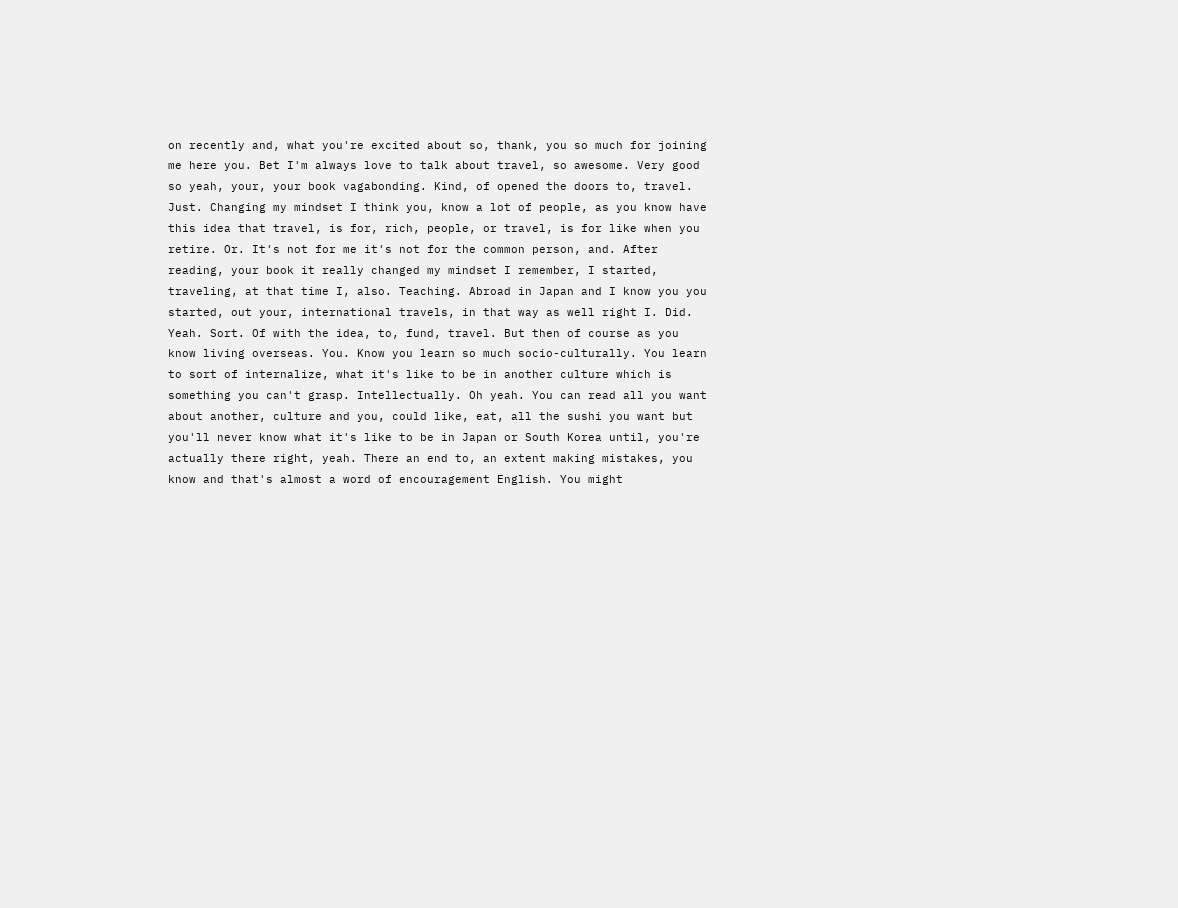on recently and, what you're excited about so, thank, you so much for joining me here you. Bet I'm always love to talk about travel, so awesome. Very good so yeah, your, your book vagabonding. Kind, of opened the doors to, travel. Just. Changing my mindset I think you, know a lot of people, as you know have this idea that travel, is for, rich, people, or travel, is for like when you retire. Or. It's not for me it's not for the common person, and. After reading, your book it really changed my mindset I remember, I started, traveling, at that time I, also. Teaching. Abroad in Japan and I know you you started, out your, international travels, in that way as well right I. Did. Yeah. Sort. Of with the idea, to, fund, travel. But then of course as you know living overseas. You. Know you learn so much socio-culturally. You learn to sort of internalize, what it's like to be in another culture which is something you can't grasp. Intellectually. Oh yeah. You can read all you want about another, culture and you, could like, eat, all the sushi you want but you'll never know what it's like to be in Japan or South Korea until, you're actually there right, yeah. There an end to, an extent making mistakes, you know and that's almost a word of encouragement English. You might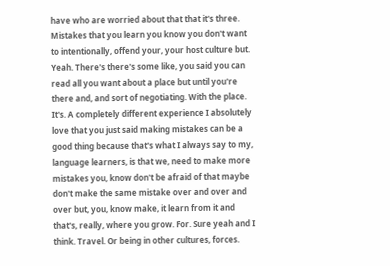have who are worried about that that it's three. Mistakes that you learn you know you don't want to intentionally, offend your, your host culture but. Yeah. There's there's some like, you said you can read all you want about a place but until you're there and, and sort of negotiating. With the place. It's. A completely different experience I absolutely love that you just said making mistakes can be a good thing because that's what I always say to my, language learners, is that we, need to make more mistakes you, know don't be afraid of that maybe don't make the same mistake over and over and over but, you, know make, it learn from it and that's, really, where you grow. For. Sure yeah and I think. Travel. Or being in other cultures, forces.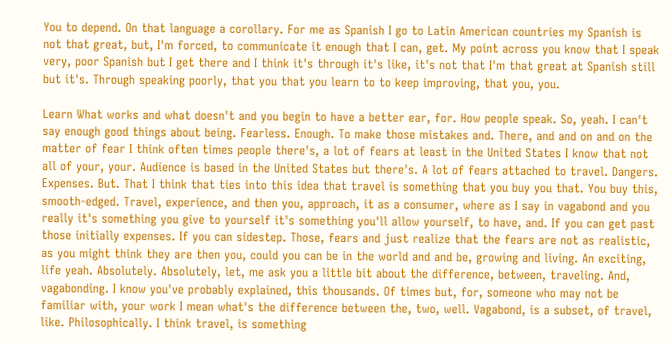You to depend. On that language a corollary. For me as Spanish I go to Latin American countries my Spanish is not that great, but, I'm forced, to communicate it enough that I can, get. My point across you know that I speak very, poor Spanish but I get there and I think it's through it's like, it's not that I'm that great at Spanish still but it's. Through speaking poorly, that you that you learn to to keep improving, that you, you.

Learn What works and what doesn't and you begin to have a better ear, for. How people speak. So, yeah. I can't say enough good things about being. Fearless. Enough. To make those mistakes and. There, and and on and on the matter of fear I think often times people there's, a lot of fears at least in the United States I know that not all of your, your. Audience is based in the United States but there's. A lot of fears attached to travel. Dangers. Expenses. But. That I think that ties into this idea that travel is something that you buy you that. You buy this, smooth-edged. Travel, experience, and then you, approach, it as a consumer, where as I say in vagabond and you really it's something you give to yourself it's something you'll allow yourself, to have, and. If you can get past those initially expenses. If you can sidestep. Those, fears and just realize that the fears are not as realistic, as you might think they are then you, could you can be in the world and and be, growing and living. An exciting, life yeah. Absolutely. Absolutely, let, me ask you a little bit about the difference, between, traveling. And, vagabonding. I know you've probably explained, this thousands. Of times but, for, someone who may not be familiar with, your work I mean what's the difference between the, two, well. Vagabond, is a subset, of travel, like. Philosophically. I think travel, is something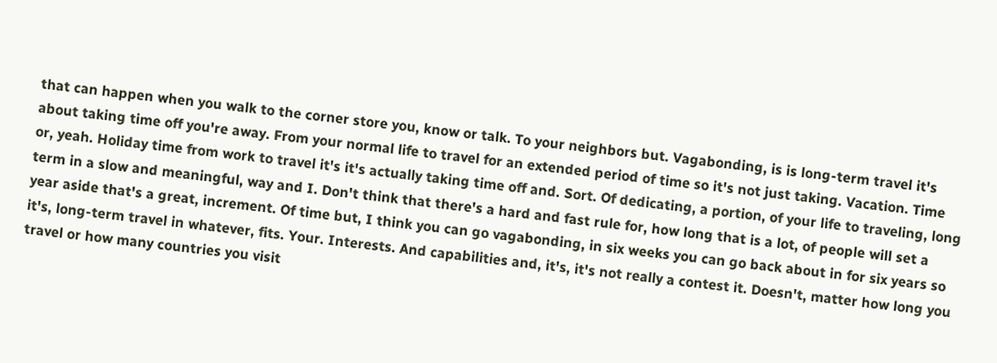that can happen when you walk to the corner store you, know or talk. To your neighbors but. Vagabonding, is is long-term travel it's about taking time off you're away. From your normal life to travel for an extended period of time so it's not just taking. Vacation. Time or, yeah. Holiday time from work to travel it's it's actually taking time off and. Sort. Of dedicating, a portion, of your life to traveling, long term in a slow and meaningful, way and I. Don't think that there's a hard and fast rule for, how long that is a lot, of people will set a year aside that's a great, increment. Of time but, I think you can go vagabonding, in six weeks you can go back about in for six years so it's, long-term travel in whatever, fits. Your. Interests. And capabilities and, it's, it's not really a contest it. Doesn't, matter how long you travel or how many countries you visit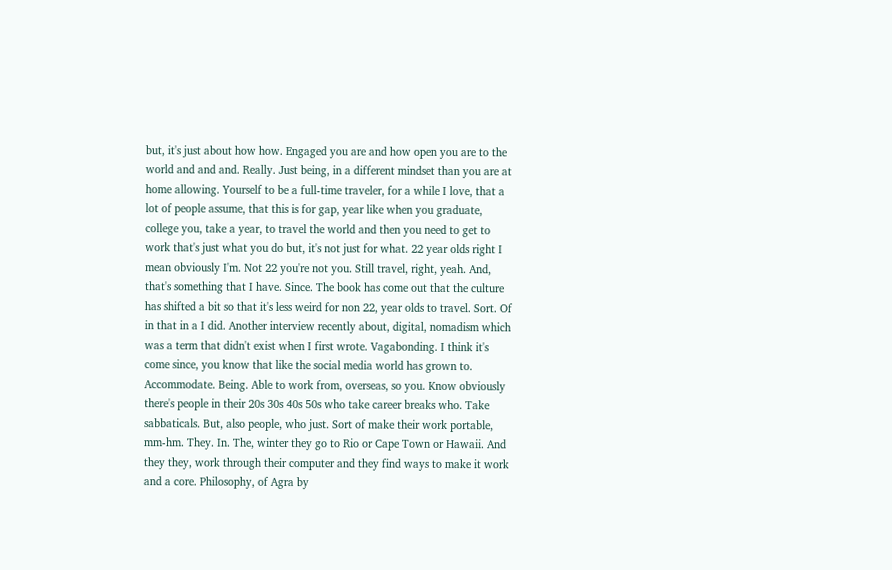but, it's just about how how. Engaged you are and how open you are to the world and and and. Really. Just being, in a different mindset than you are at home allowing. Yourself to be a full-time traveler, for a while I love, that a lot of people assume, that this is for gap, year like when you graduate, college you, take a year, to travel the world and then you need to get to work that's just what you do but, it's not just for what. 22 year olds right I mean obviously I'm. Not 22 you're not you. Still travel, right, yeah. And, that's something that I have. Since. The book has come out that the culture has shifted a bit so that it's less weird for non 22, year olds to travel. Sort. Of in that in a I did. Another interview recently about, digital, nomadism which was a term that didn't exist when I first wrote. Vagabonding. I think it's come since, you know that like the social media world has grown to. Accommodate. Being. Able to work from, overseas, so you. Know obviously there's people in their 20s 30s 40s 50s who take career breaks who. Take sabbaticals. But, also people, who just. Sort of make their work portable, mm-hm. They. In. The, winter they go to Rio or Cape Town or Hawaii. And they they, work through their computer and they find ways to make it work and a core. Philosophy, of Agra by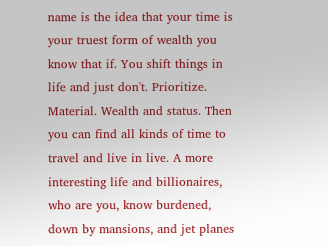name is the idea that your time is your truest form of wealth you know that if. You shift things in life and just don't. Prioritize. Material. Wealth and status. Then you can find all kinds of time to travel and live in live. A more interesting life and billionaires, who are you, know burdened, down by mansions, and jet planes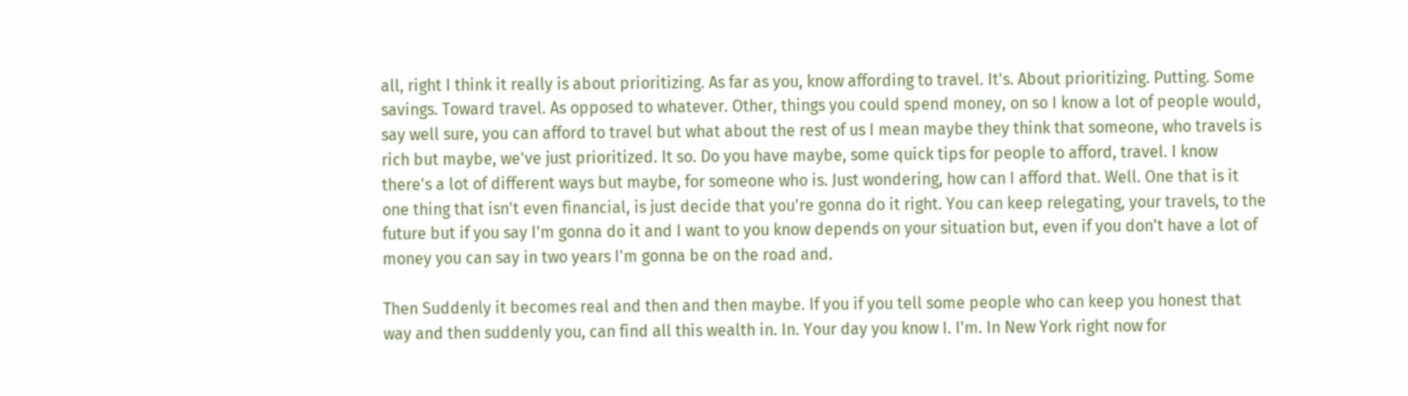all, right I think it really is about prioritizing. As far as you, know affording to travel. It's. About prioritizing. Putting. Some savings. Toward travel. As opposed to whatever. Other, things you could spend money, on so I know a lot of people would, say well sure, you can afford to travel but what about the rest of us I mean maybe they think that someone, who travels is rich but maybe, we've just prioritized. It so. Do you have maybe, some quick tips for people to afford, travel. I know there's a lot of different ways but maybe, for someone who is. Just wondering, how can I afford that. Well. One that is it one thing that isn't even financial, is just decide that you're gonna do it right. You can keep relegating, your travels, to the future but if you say I'm gonna do it and I want to you know depends on your situation but, even if you don't have a lot of money you can say in two years I'm gonna be on the road and.

Then Suddenly it becomes real and then and then maybe. If you if you tell some people who can keep you honest that way and then suddenly you, can find all this wealth in. In. Your day you know I. I'm. In New York right now for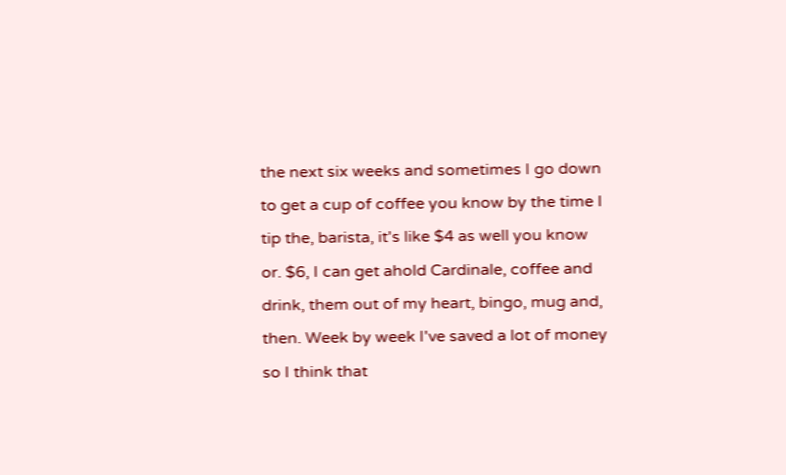the next six weeks and sometimes I go down to get a cup of coffee you know by the time I tip the, barista, it's like $4 as well you know or. $6, I can get ahold Cardinale, coffee and drink, them out of my heart, bingo, mug and, then. Week by week I've saved a lot of money so I think that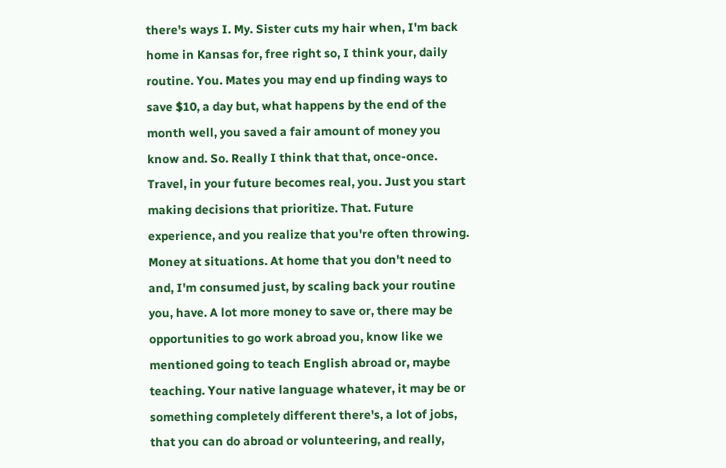there's ways I. My. Sister cuts my hair when, I'm back home in Kansas for, free right so, I think your, daily routine. You. Mates you may end up finding ways to save $10, a day but, what happens by the end of the month well, you saved a fair amount of money you know and. So. Really I think that that, once-once. Travel, in your future becomes real, you. Just you start making decisions that prioritize. That. Future experience, and you realize that you're often throwing. Money at situations. At home that you don't need to and, I'm consumed just, by scaling back your routine you, have. A lot more money to save or, there may be opportunities to go work abroad you, know like we mentioned going to teach English abroad or, maybe teaching. Your native language whatever, it may be or something completely different there's, a lot of jobs, that you can do abroad or volunteering, and really,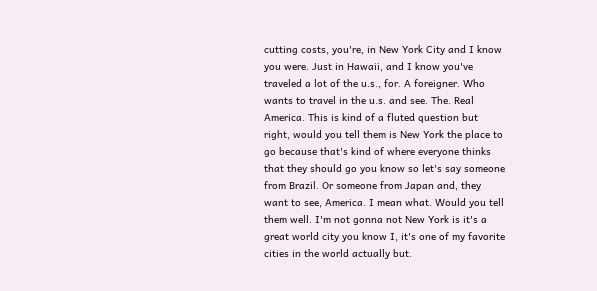cutting costs, you're, in New York City and I know you were. Just in Hawaii, and I know you've traveled a lot of the u.s., for. A foreigner. Who wants to travel in the u.s. and see. The. Real America. This is kind of a fluted question but right, would you tell them is New York the place to go because that's kind of where everyone thinks that they should go you know so let's say someone from Brazil. Or someone from Japan and, they want to see, America. I mean what. Would you tell them well. I'm not gonna not New York is it's a great world city you know I, it's one of my favorite cities in the world actually but.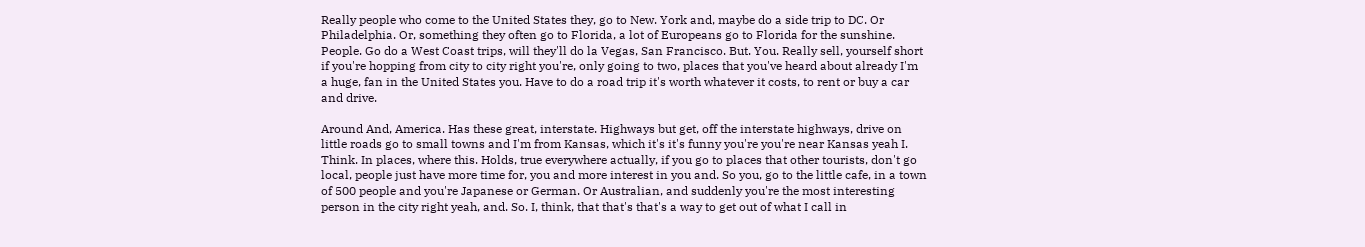Really people who come to the United States they, go to New. York and, maybe do a side trip to DC. Or Philadelphia. Or, something they often go to Florida, a lot of Europeans go to Florida for the sunshine. People. Go do a West Coast trips, will they'll do la Vegas, San Francisco. But. You. Really sell, yourself short if you're hopping from city to city right you're, only going to two, places that you've heard about already I'm a huge, fan in the United States you. Have to do a road trip it's worth whatever it costs, to rent or buy a car and drive.

Around And, America. Has these great, interstate. Highways but get, off the interstate highways, drive on little roads go to small towns and I'm from Kansas, which it's it's funny you're you're near Kansas yeah I. Think. In places, where this. Holds, true everywhere actually, if you go to places that other tourists, don't go local, people just have more time for, you and more interest in you and. So you, go to the little cafe, in a town of 500 people and you're Japanese or German. Or Australian, and suddenly you're the most interesting person in the city right yeah, and. So. I, think, that that's that's a way to get out of what I call in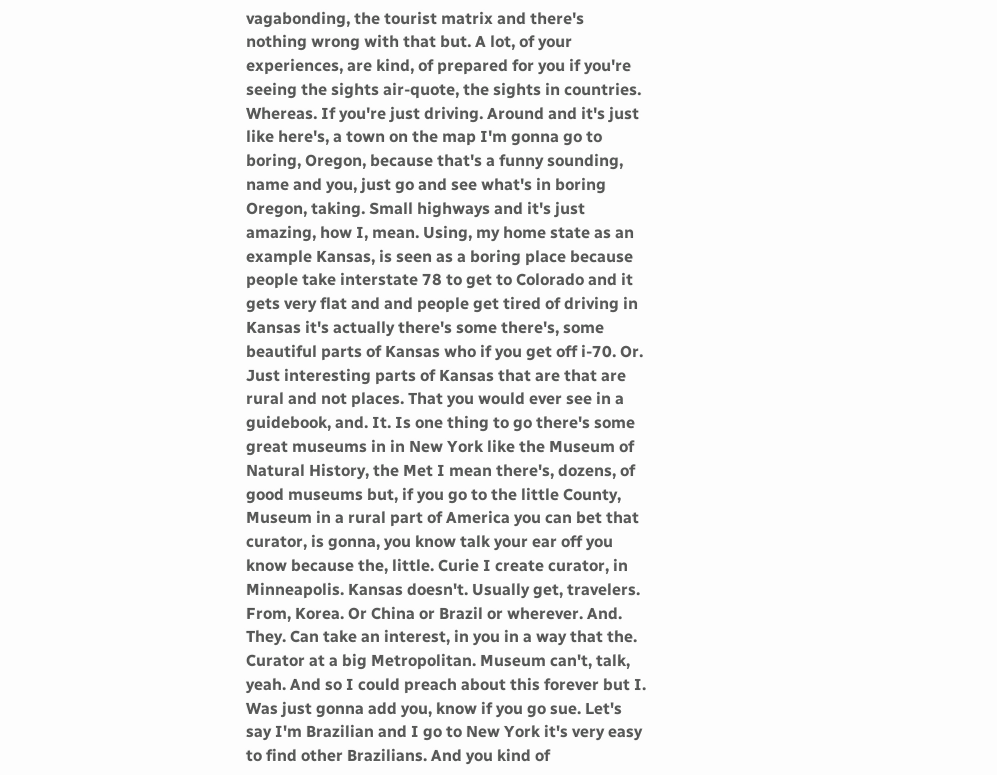vagabonding, the tourist matrix and there's nothing wrong with that but. A lot, of your experiences, are kind, of prepared for you if you're seeing the sights air-quote, the sights in countries. Whereas. If you're just driving. Around and it's just like here's, a town on the map I'm gonna go to boring, Oregon, because that's a funny sounding, name and you, just go and see what's in boring Oregon, taking. Small highways and it's just amazing, how I, mean. Using, my home state as an example Kansas, is seen as a boring place because people take interstate 78 to get to Colorado and it gets very flat and and people get tired of driving in Kansas it's actually there's some there's, some beautiful parts of Kansas who if you get off i-70. Or. Just interesting parts of Kansas that are that are rural and not places. That you would ever see in a guidebook, and. It. Is one thing to go there's some great museums in in New York like the Museum of Natural History, the Met I mean there's, dozens, of good museums but, if you go to the little County, Museum in a rural part of America you can bet that curator, is gonna, you know talk your ear off you know because the, little. Curie I create curator, in Minneapolis. Kansas doesn't. Usually get, travelers. From, Korea. Or China or Brazil or wherever. And. They. Can take an interest, in you in a way that the. Curator at a big Metropolitan. Museum can't, talk, yeah. And so I could preach about this forever but I. Was just gonna add you, know if you go sue. Let's say I'm Brazilian and I go to New York it's very easy to find other Brazilians. And you kind of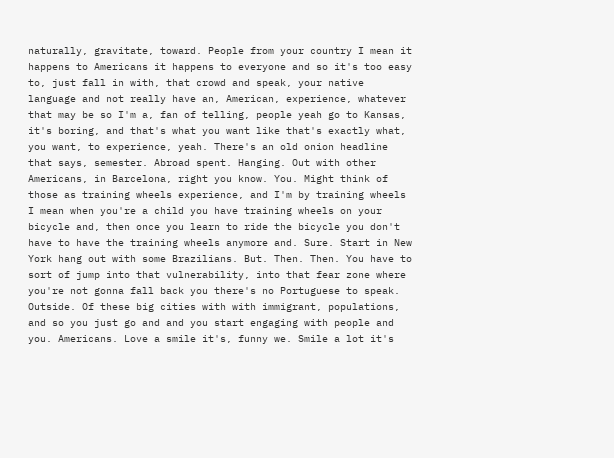naturally, gravitate, toward. People from your country I mean it happens to Americans it happens to everyone and so it's too easy to, just fall in with, that crowd and speak, your native language and not really have an, American, experience, whatever that may be so I'm a, fan of telling, people yeah go to Kansas, it's boring, and that's what you want like that's exactly what, you want, to experience, yeah. There's an old onion headline that says, semester. Abroad spent. Hanging. Out with other Americans, in Barcelona, right you know. You. Might think of those as training wheels experience, and I'm by training wheels I mean when you're a child you have training wheels on your bicycle and, then once you learn to ride the bicycle you don't have to have the training wheels anymore and. Sure. Start in New York hang out with some Brazilians. But. Then. Then. You have to sort of jump into that vulnerability, into that fear zone where you're not gonna fall back you there's no Portuguese to speak. Outside. Of these big cities with with immigrant, populations, and so you just go and and you start engaging with people and you. Americans. Love a smile it's, funny we. Smile a lot it's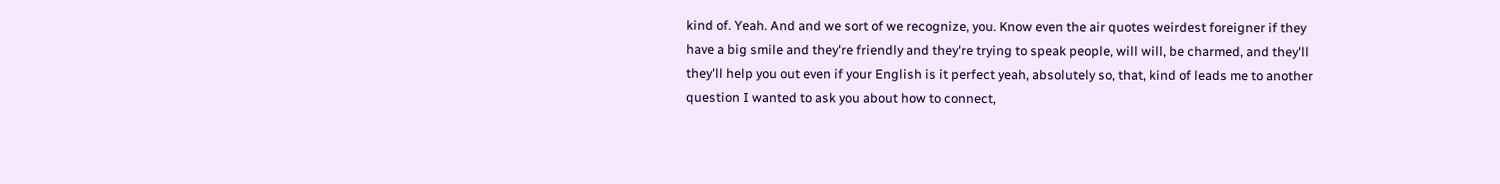kind of. Yeah. And and we sort of we recognize, you. Know even the air quotes weirdest foreigner if they have a big smile and they're friendly and they're trying to speak people, will will, be charmed, and they'll they'll help you out even if your English is it perfect yeah, absolutely so, that, kind of leads me to another question I wanted to ask you about how to connect,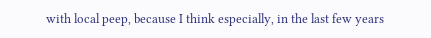with local peep, because I think especially, in the last few years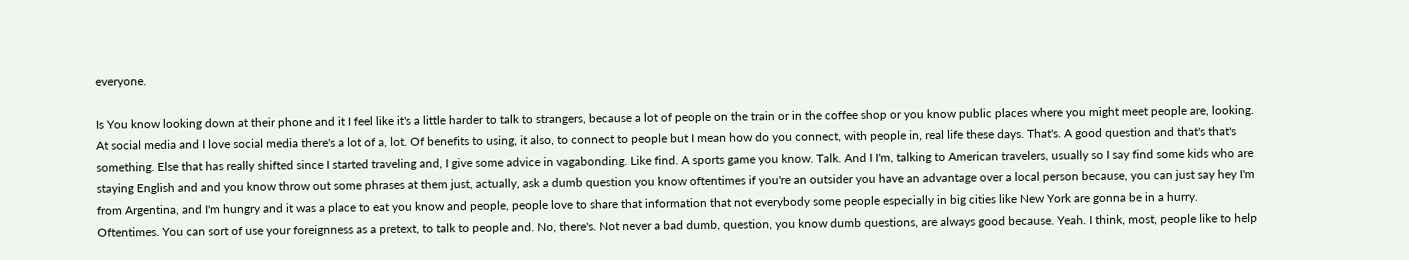everyone.

Is You know looking down at their phone and it I feel like it's a little harder to talk to strangers, because a lot of people on the train or in the coffee shop or you know public places where you might meet people are, looking. At social media and I love social media there's a lot of a, lot. Of benefits to using, it also, to connect to people but I mean how do you connect, with people in, real life these days. That's. A good question and that's that's something. Else that has really shifted since I started traveling and, I give some advice in vagabonding. Like find. A sports game you know. Talk. And I I'm, talking to American travelers, usually so I say find some kids who are staying English and and you know throw out some phrases at them just, actually, ask a dumb question you know oftentimes if you're an outsider you have an advantage over a local person because, you can just say hey I'm from Argentina, and I'm hungry and it was a place to eat you know and people, people love to share that information that not everybody some people especially in big cities like New York are gonna be in a hurry. Oftentimes. You can sort of use your foreignness as a pretext, to talk to people and. No, there's. Not never a bad dumb, question, you know dumb questions, are always good because. Yeah. I think, most, people like to help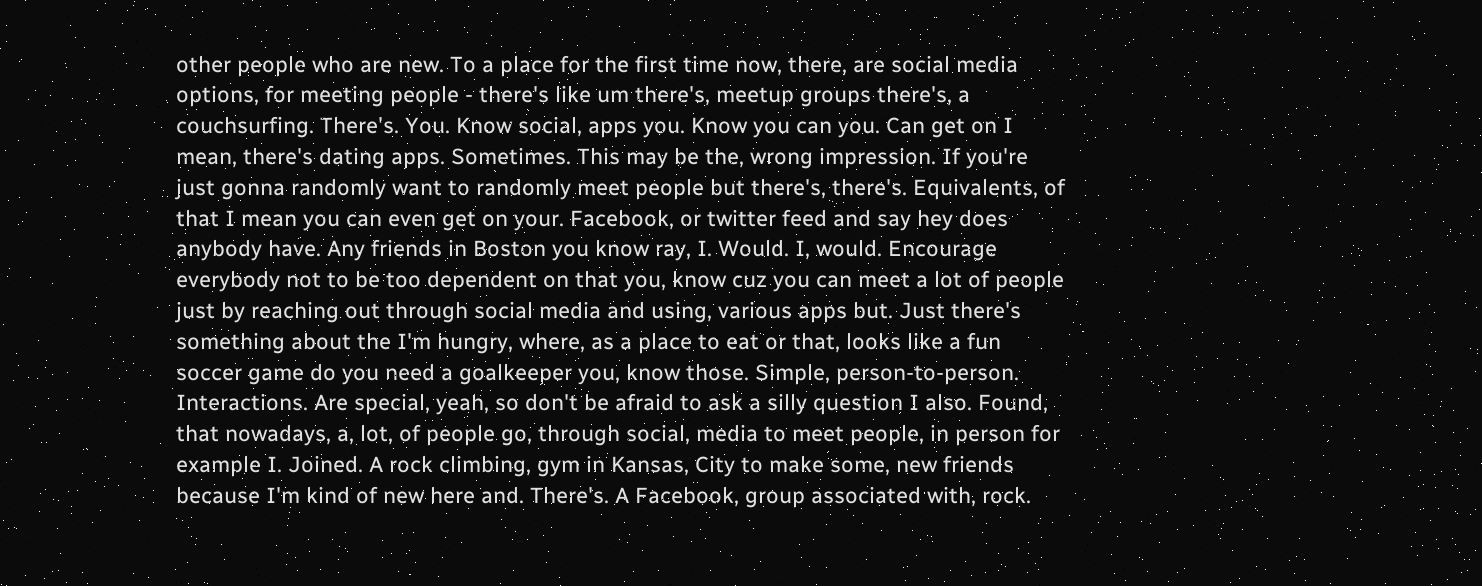other people who are new. To a place for the first time now, there, are social media options, for meeting people - there's like um there's, meetup groups there's, a couchsurfing. There's. You. Know social, apps you. Know you can you. Can get on I mean, there's dating apps. Sometimes. This may be the, wrong impression. If you're just gonna randomly want to randomly meet people but there's, there's. Equivalents, of that I mean you can even get on your. Facebook, or twitter feed and say hey does anybody have. Any friends in Boston you know ray, I. Would. I, would. Encourage everybody not to be too dependent on that you, know cuz you can meet a lot of people just by reaching out through social media and using, various apps but. Just there's something about the I'm hungry, where, as a place to eat or that, looks like a fun soccer game do you need a goalkeeper you, know those. Simple, person-to-person. Interactions. Are special, yeah, so don't be afraid to ask a silly question I also. Found, that nowadays, a, lot, of people go, through social, media to meet people, in person for example I. Joined. A rock climbing, gym in Kansas, City to make some, new friends because I'm kind of new here and. There's. A Facebook, group associated with, rock.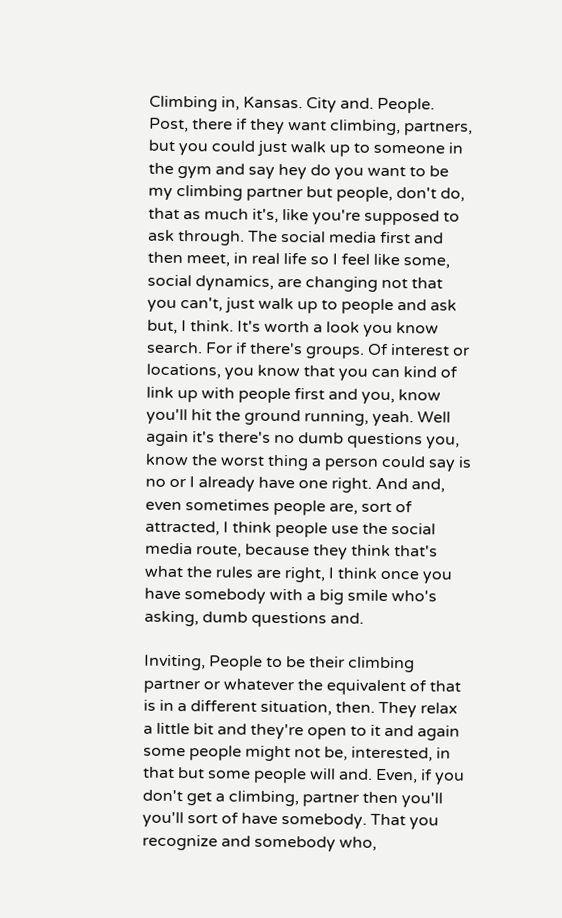Climbing in, Kansas. City and. People. Post, there if they want climbing, partners, but you could just walk up to someone in the gym and say hey do you want to be my climbing partner but people, don't do, that as much it's, like you're supposed to ask through. The social media first and then meet, in real life so I feel like some, social dynamics, are changing not that you can't, just walk up to people and ask but, I think. It's worth a look you know search. For if there's groups. Of interest or locations, you know that you can kind of link up with people first and you, know you'll hit the ground running, yeah. Well again it's there's no dumb questions you, know the worst thing a person could say is no or I already have one right. And and, even sometimes people are, sort of attracted, I think people use the social media route, because they think that's what the rules are right, I think once you have somebody with a big smile who's asking, dumb questions and.

Inviting, People to be their climbing partner or whatever the equivalent of that is in a different situation, then. They relax a little bit and they're open to it and again some people might not be, interested, in that but some people will and. Even, if you don't get a climbing, partner then you'll you'll sort of have somebody. That you recognize and somebody who,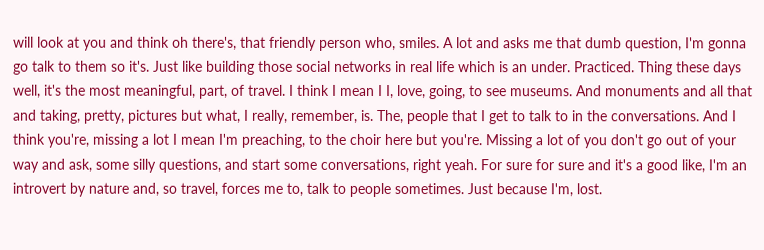will look at you and think oh there's, that friendly person who, smiles. A lot and asks me that dumb question, I'm gonna go talk to them so it's. Just like building those social networks in real life which is an under. Practiced. Thing these days well, it's the most meaningful, part, of travel. I think I mean I I, love, going, to see museums. And monuments and all that and taking, pretty, pictures but what, I really, remember, is. The, people that I get to talk to in the conversations. And I think you're, missing a lot I mean I'm preaching, to the choir here but you're. Missing a lot of you don't go out of your way and ask, some silly questions, and start some conversations, right yeah. For sure for sure and it's a good like, I'm an introvert by nature and, so travel, forces me to, talk to people sometimes. Just because I'm, lost.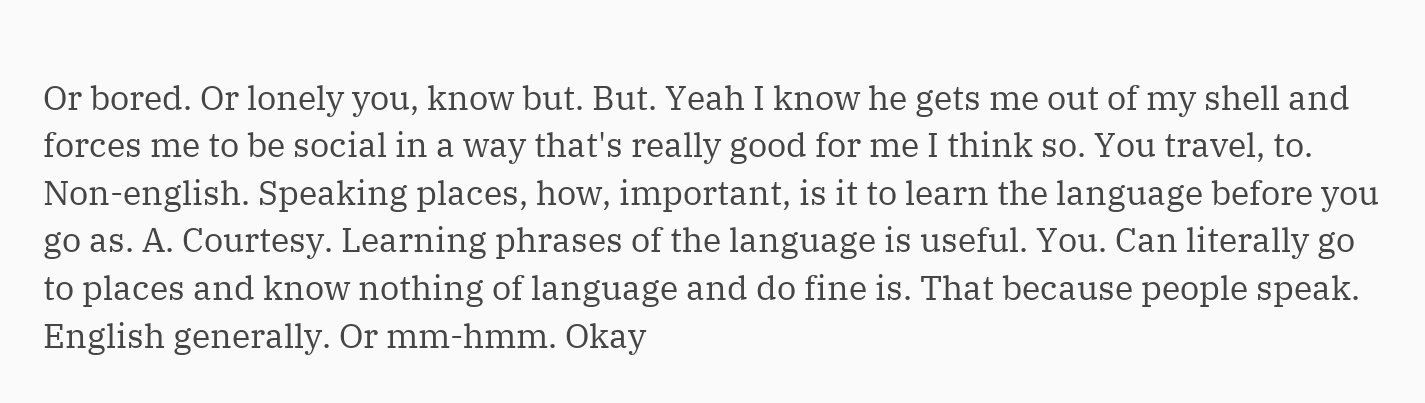Or bored. Or lonely you, know but. But. Yeah I know he gets me out of my shell and forces me to be social in a way that's really good for me I think so. You travel, to. Non-english. Speaking places, how, important, is it to learn the language before you go as. A. Courtesy. Learning phrases of the language is useful. You. Can literally go to places and know nothing of language and do fine is. That because people speak. English generally. Or mm-hmm. Okay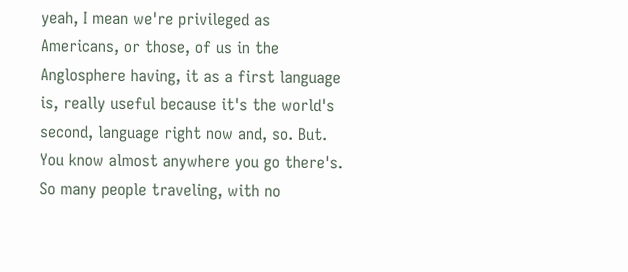yeah, I mean we're privileged as Americans, or those, of us in the Anglosphere having, it as a first language is, really useful because it's the world's second, language right now and, so. But. You know almost anywhere you go there's. So many people traveling, with no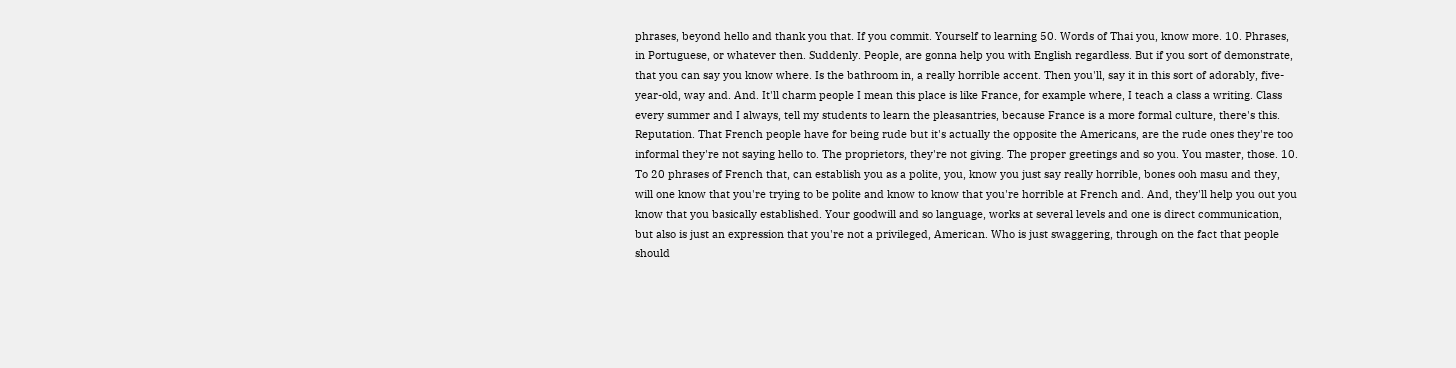phrases, beyond hello and thank you that. If you commit. Yourself to learning 50. Words of Thai you, know more. 10. Phrases, in Portuguese, or whatever then. Suddenly. People, are gonna help you with English regardless. But if you sort of demonstrate, that you can say you know where. Is the bathroom in, a really horrible accent. Then you'll, say it in this sort of adorably, five-year-old, way and. And. It'll charm people I mean this place is like France, for example where, I teach a class a writing. Class every summer and I always, tell my students to learn the pleasantries, because France is a more formal culture, there's this. Reputation. That French people have for being rude but it's actually the opposite the Americans, are the rude ones they're too informal they're not saying hello to. The proprietors, they're not giving. The proper greetings and so you. You master, those. 10. To 20 phrases of French that, can establish you as a polite, you, know you just say really horrible, bones ooh masu and they, will one know that you're trying to be polite and know to know that you're horrible at French and. And, they'll help you out you know that you basically established. Your goodwill and so language, works at several levels and one is direct communication, but also is just an expression that you're not a privileged, American. Who is just swaggering, through on the fact that people should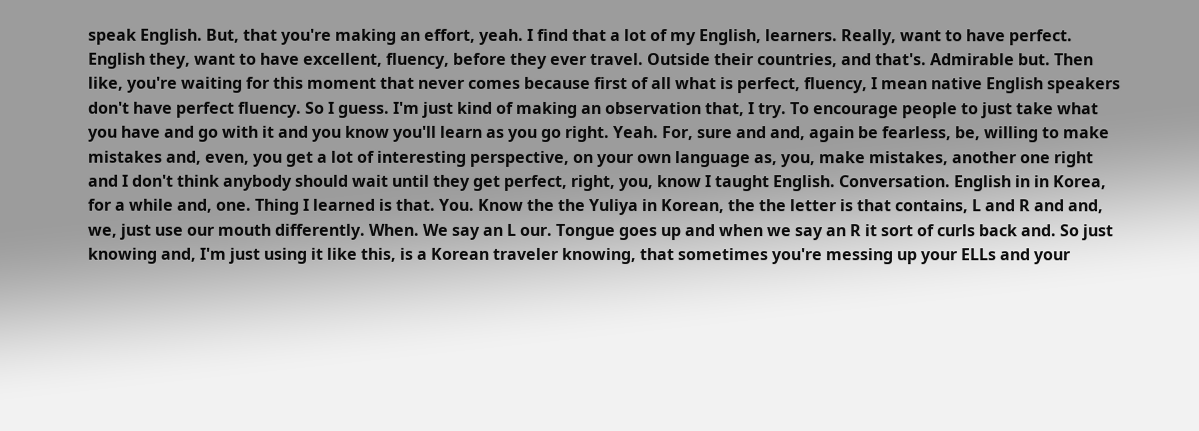speak English. But, that you're making an effort, yeah. I find that a lot of my English, learners. Really, want to have perfect. English they, want to have excellent, fluency, before they ever travel. Outside their countries, and that's. Admirable but. Then like, you're waiting for this moment that never comes because first of all what is perfect, fluency, I mean native English speakers don't have perfect fluency. So I guess. I'm just kind of making an observation that, I try. To encourage people to just take what you have and go with it and you know you'll learn as you go right. Yeah. For, sure and and, again be fearless, be, willing to make mistakes and, even, you get a lot of interesting perspective, on your own language as, you, make mistakes, another one right and I don't think anybody should wait until they get perfect, right, you, know I taught English. Conversation. English in in Korea, for a while and, one. Thing I learned is that. You. Know the the Yuliya in Korean, the the letter is that contains, L and R and and, we, just use our mouth differently. When. We say an L our. Tongue goes up and when we say an R it sort of curls back and. So just knowing and, I'm just using it like this, is a Korean traveler knowing, that sometimes you're messing up your ELLs and your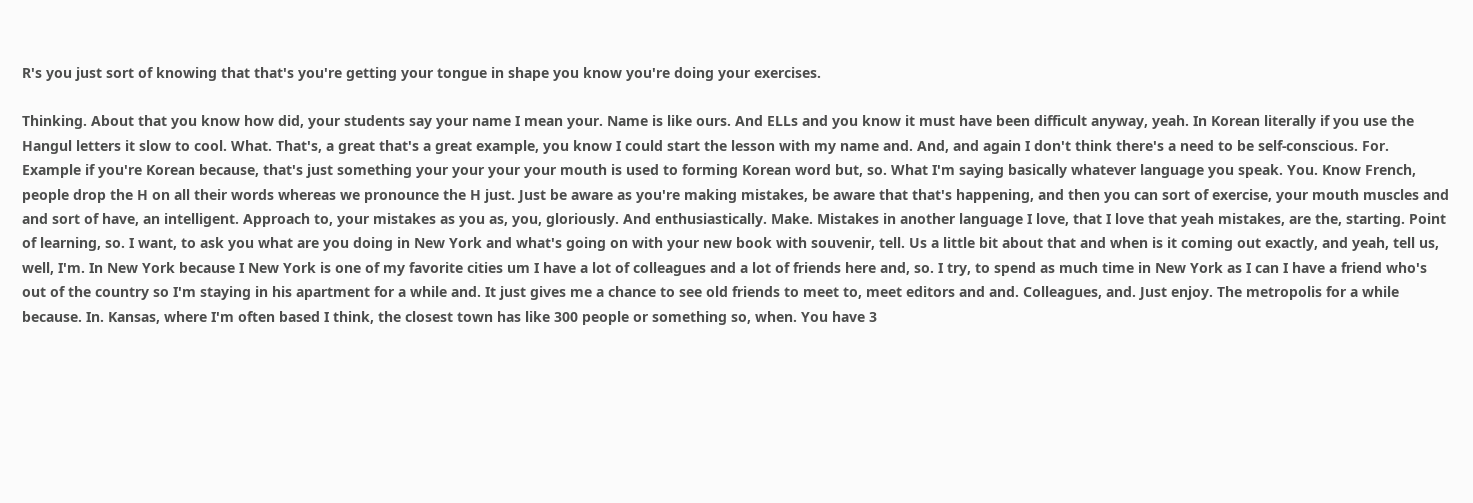R's you just sort of knowing that that's you're getting your tongue in shape you know you're doing your exercises.

Thinking. About that you know how did, your students say your name I mean your. Name is like ours. And ELLs and you know it must have been difficult anyway, yeah. In Korean literally if you use the Hangul letters it slow to cool. What. That's, a great that's a great example, you know I could start the lesson with my name and. And, and again I don't think there's a need to be self-conscious. For. Example if you're Korean because, that's just something your your your your mouth is used to forming Korean word but, so. What I'm saying basically whatever language you speak. You. Know French, people drop the H on all their words whereas we pronounce the H just. Just be aware as you're making mistakes, be aware that that's happening, and then you can sort of exercise, your mouth muscles and and sort of have, an intelligent. Approach to, your mistakes as you as, you, gloriously. And enthusiastically. Make. Mistakes in another language I love, that I love that yeah mistakes, are the, starting. Point of learning, so. I want, to ask you what are you doing in New York and what's going on with your new book with souvenir, tell. Us a little bit about that and when is it coming out exactly, and yeah, tell us, well, I'm. In New York because I New York is one of my favorite cities um I have a lot of colleagues and a lot of friends here and, so. I try, to spend as much time in New York as I can I have a friend who's out of the country so I'm staying in his apartment for a while and. It just gives me a chance to see old friends to meet to, meet editors and and. Colleagues, and. Just enjoy. The metropolis for a while because. In. Kansas, where I'm often based I think, the closest town has like 300 people or something so, when. You have 3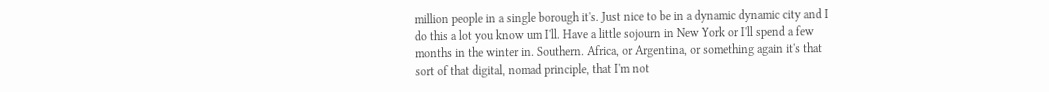million people in a single borough it's. Just nice to be in a dynamic dynamic city and I do this a lot you know um I'll. Have a little sojourn in New York or I'll spend a few months in the winter in. Southern. Africa, or Argentina, or something again it's that sort of that digital, nomad principle, that I'm not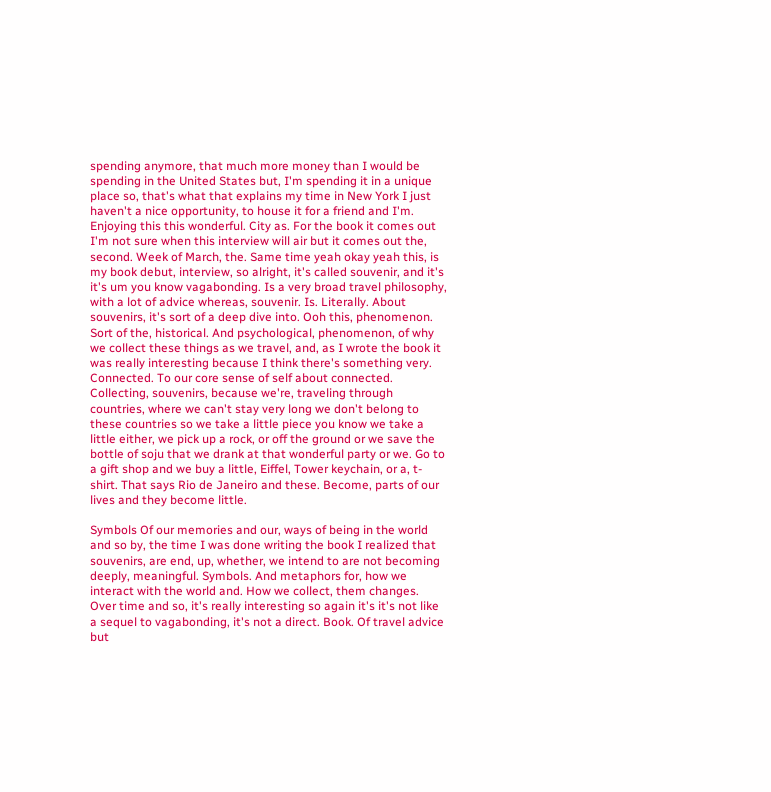spending anymore, that much more money than I would be spending in the United States but, I'm spending it in a unique place so, that's what that explains my time in New York I just haven't a nice opportunity, to house it for a friend and I'm. Enjoying this this wonderful. City as. For the book it comes out I'm not sure when this interview will air but it comes out the, second. Week of March, the. Same time yeah okay yeah this, is my book debut, interview, so alright, it's called souvenir, and it's it's um you know vagabonding. Is a very broad travel philosophy, with a lot of advice whereas, souvenir. Is. Literally. About souvenirs, it's sort of a deep dive into. Ooh this, phenomenon. Sort of the, historical. And psychological, phenomenon, of why we collect these things as we travel, and, as I wrote the book it was really interesting because I think there's something very. Connected. To our core sense of self about connected. Collecting, souvenirs, because we're, traveling through countries, where we can't stay very long we don't belong to these countries so we take a little piece you know we take a little either, we pick up a rock, or off the ground or we save the bottle of soju that we drank at that wonderful party or we. Go to a gift shop and we buy a little, Eiffel, Tower keychain, or a, t-shirt. That says Rio de Janeiro and these. Become, parts of our lives and they become little.

Symbols Of our memories and our, ways of being in the world and so by, the time I was done writing the book I realized that souvenirs, are end, up, whether, we intend to are not becoming deeply, meaningful. Symbols. And metaphors for, how we interact with the world and. How we collect, them changes. Over time and so, it's really interesting so again it's it's not like a sequel to vagabonding, it's not a direct. Book. Of travel advice but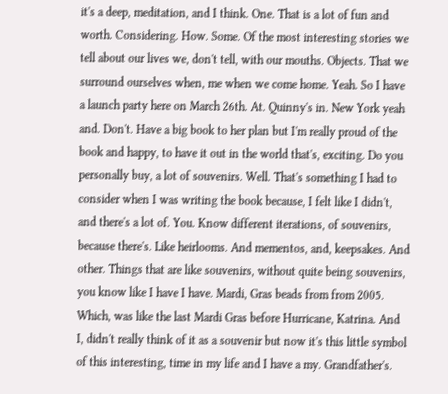it's a deep, meditation, and I think. One. That is a lot of fun and worth. Considering. How. Some. Of the most interesting stories we tell about our lives we, don't tell, with our mouths. Objects. That we surround ourselves when, me when we come home. Yeah. So I have a launch party here on March 26th. At. Quinny's in. New York yeah and. Don't. Have a big book to her plan but I'm really proud of the book and happy, to have it out in the world that's, exciting. Do you personally buy, a lot of souvenirs. Well. That's something I had to consider when I was writing the book because, I felt like I didn't, and there's a lot of. You. Know different iterations, of souvenirs, because there's. Like heirlooms. And mementos, and, keepsakes. And other. Things that are like souvenirs, without quite being souvenirs, you know like I have I have. Mardi, Gras beads from from 2005. Which, was like the last Mardi Gras before Hurricane, Katrina. And I, didn't really think of it as a souvenir but now it's this little symbol of this interesting, time in my life and I have a my. Grandfather's.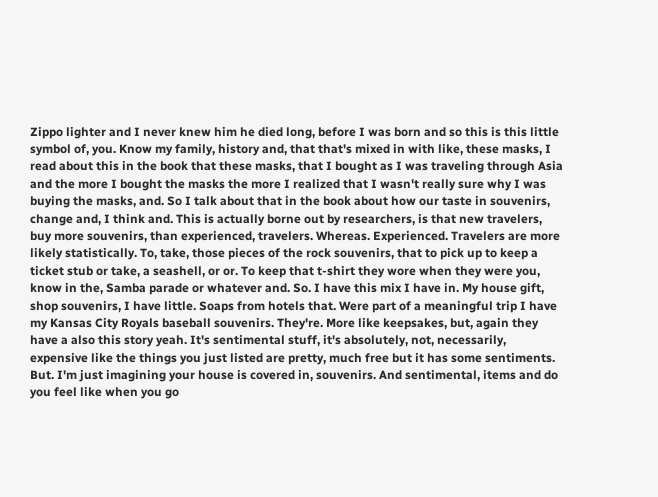Zippo lighter and I never knew him he died long, before I was born and so this is this little symbol of, you. Know my family, history and, that that's mixed in with like, these masks, I read about this in the book that these masks, that I bought as I was traveling through Asia and the more I bought the masks the more I realized that I wasn't really sure why I was buying the masks, and. So I talk about that in the book about how our taste in souvenirs, change and, I think and. This is actually borne out by researchers, is that new travelers, buy more souvenirs, than experienced, travelers. Whereas. Experienced. Travelers are more likely statistically. To, take, those pieces of the rock souvenirs, that to pick up to keep a ticket stub or take, a seashell, or or. To keep that t-shirt they wore when they were you, know in the, Samba parade or whatever and. So. I have this mix I have in. My house gift, shop souvenirs, I have little. Soaps from hotels that. Were part of a meaningful trip I have my Kansas City Royals baseball souvenirs. They're. More like keepsakes, but, again they have a also this story yeah. It's sentimental stuff, it's absolutely, not, necessarily, expensive like the things you just listed are pretty, much free but it has some sentiments. But. I'm just imagining your house is covered in, souvenirs. And sentimental, items and do you feel like when you go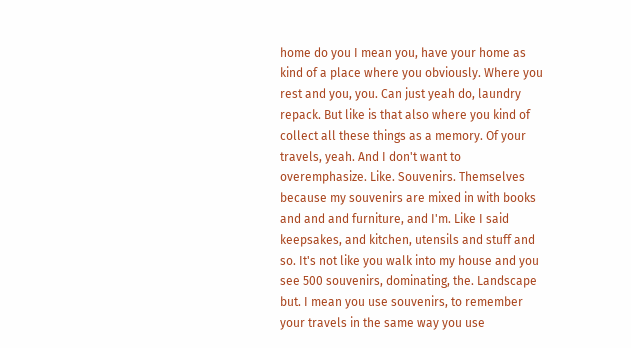home do you I mean you, have your home as kind of a place where you obviously. Where you rest and you, you. Can just yeah do, laundry repack. But like is that also where you kind of collect all these things as a memory. Of your travels, yeah. And I don't want to overemphasize. Like. Souvenirs. Themselves because my souvenirs are mixed in with books and and and furniture, and I'm. Like I said keepsakes, and kitchen, utensils and stuff and so. It's not like you walk into my house and you see 500 souvenirs, dominating, the. Landscape but. I mean you use souvenirs, to remember your travels in the same way you use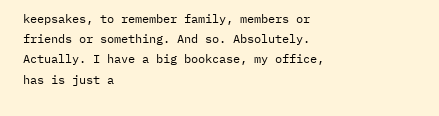keepsakes, to remember family, members or friends or something. And so. Absolutely. Actually. I have a big bookcase, my office, has is just a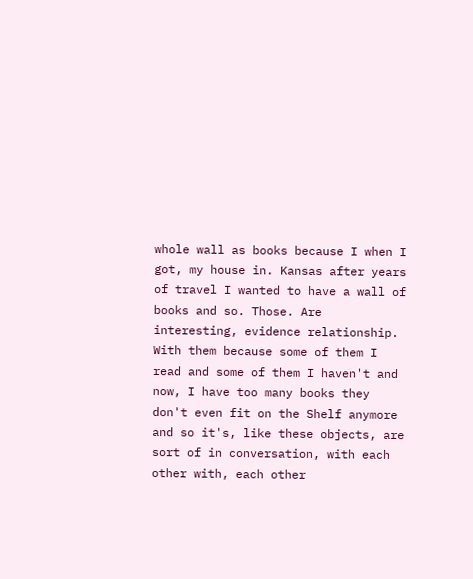whole wall as books because I when I got, my house in. Kansas after years of travel I wanted to have a wall of books and so. Those. Are interesting, evidence relationship. With them because some of them I read and some of them I haven't and now, I have too many books they don't even fit on the Shelf anymore and so it's, like these objects, are sort of in conversation, with each other with, each other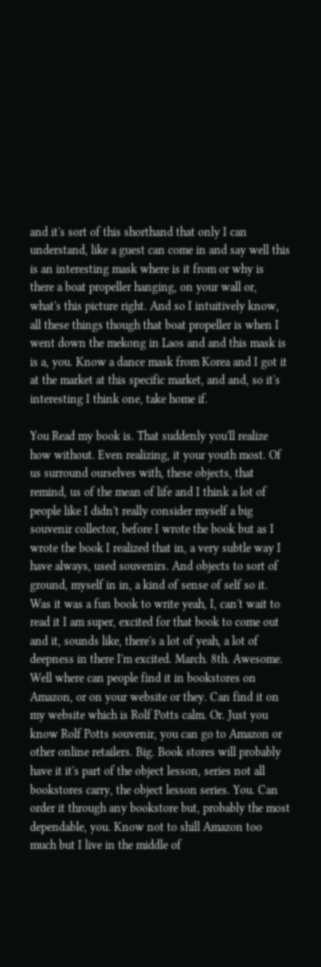and it's sort of this shorthand that only I can understand, like a guest can come in and say well this is an interesting mask where is it from or why is there a boat propeller hanging, on your wall or, what's this picture right. And so I intuitively know, all these things though that boat propeller is when I went down the mekong in Laos and and this mask is is a, you. Know a dance mask from Korea and I got it at the market at this specific market, and and, so it's interesting I think one, take home if.

You Read my book is. That suddenly you'll realize how without. Even realizing, it your youth most. Of us surround ourselves with, these objects, that remind, us of the mean of life and I think a lot of people like I didn't really consider myself a big souvenir collector, before I wrote the book but as I wrote the book I realized that in, a very subtle way I have always, used souvenirs. And objects to sort of ground, myself in in, a kind of sense of self so it. Was it was a fun book to write yeah, I, can't wait to read it I am super, excited for that book to come out and it, sounds like, there's a lot of yeah, a lot of deepness in there I'm excited. March. 8th. Awesome. Well where can people find it in bookstores on Amazon, or on your website or they. Can find it on my website which is Rolf Potts calm. Or. Just you know Rolf Potts souvenir, you can go to Amazon or other online retailers. Big. Book stores will probably have it it's part of the object lesson, series not all bookstores carry, the object lesson series. You. Can order it through any bookstore but, probably the most dependable, you. Know not to shill Amazon too much but I live in the middle of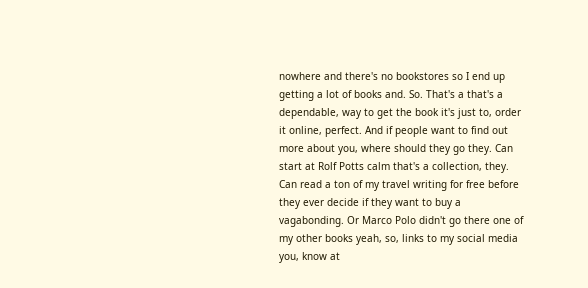nowhere and there's no bookstores so I end up getting a lot of books and. So. That's a that's a dependable, way to get the book it's just to, order it online, perfect. And if people want to find out more about you, where should they go they. Can start at Rolf Potts calm that's a collection, they. Can read a ton of my travel writing for free before they ever decide if they want to buy a vagabonding. Or Marco Polo didn't go there one of my other books yeah, so, links to my social media you, know at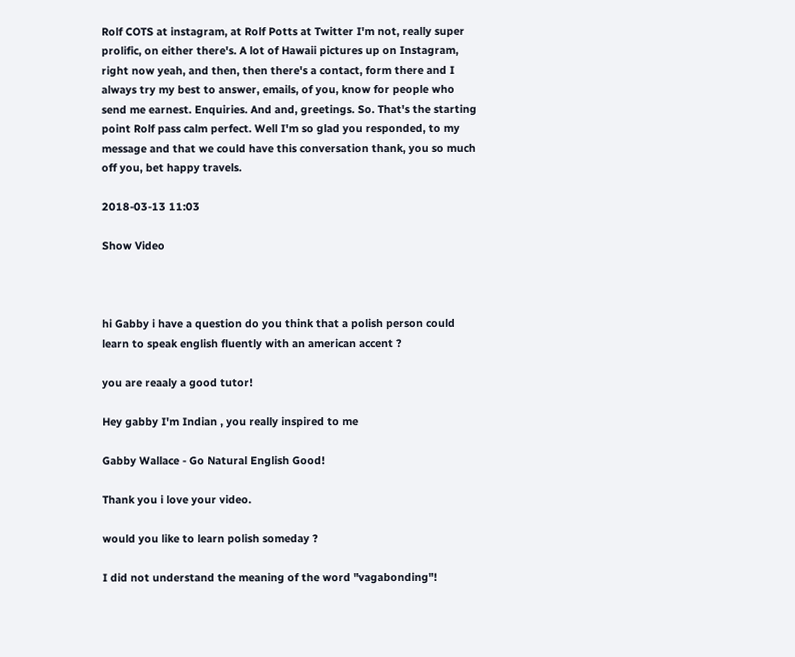Rolf COTS at instagram, at Rolf Potts at Twitter I'm not, really super prolific, on either there's. A lot of Hawaii pictures up on Instagram, right now yeah, and then, then there's a contact, form there and I always try my best to answer, emails, of you, know for people who send me earnest. Enquiries. And and, greetings. So. That's the starting point Rolf pass calm perfect. Well I'm so glad you responded, to my message and that we could have this conversation thank, you so much off you, bet happy travels.

2018-03-13 11:03

Show Video



hi Gabby i have a question do you think that a polish person could learn to speak english fluently with an american accent ?

you are reaaly a good tutor!

Hey gabby I'm Indian , you really inspired to me

Gabby Wallace - Go Natural English Good!

Thank you i love your video.

would you like to learn polish someday ?

I did not understand the meaning of the word "vagabonding"!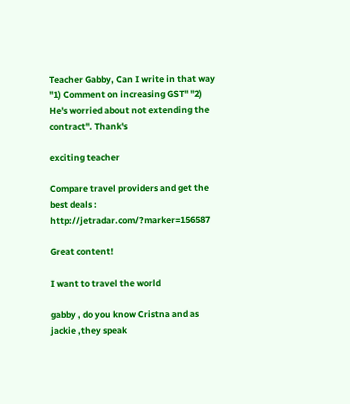Teacher Gabby, Can I write in that way "1) Comment on increasing GST" "2) He's worried about not extending the contract". Thank's

exciting teacher

Compare travel providers and get the best deals : http://jetradar.com/?marker=156587

Great content!

I want to travel the world

gabby , do you know Cristna and as jackie ,they speak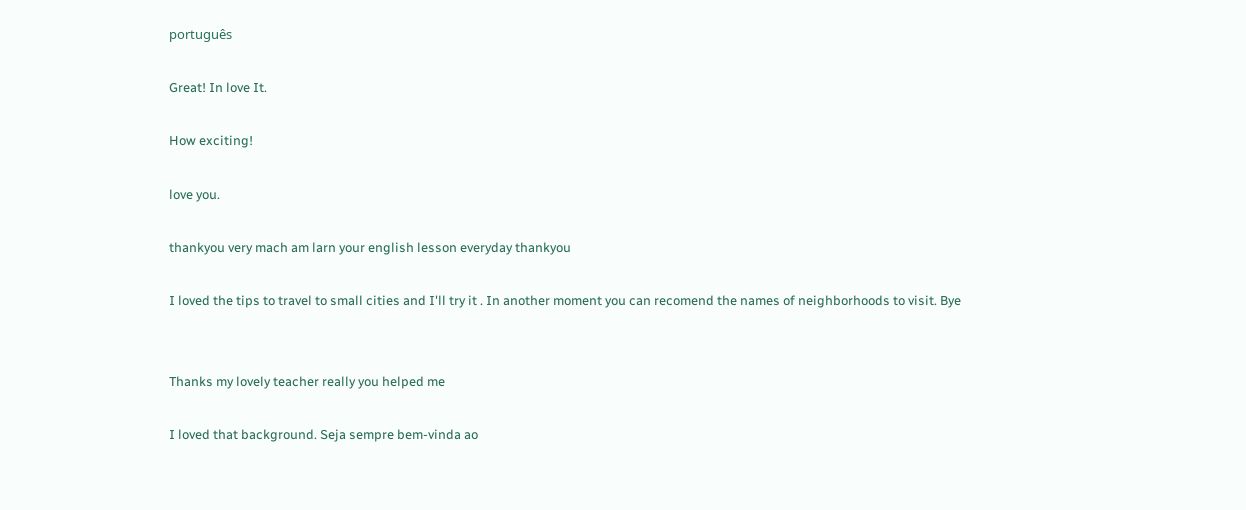português

Great! In love It.

How exciting!

love you.

thankyou very mach am larn your english lesson everyday thankyou

I loved the tips to travel to small cities and I'll try it . In another moment you can recomend the names of neighborhoods to visit. Bye


Thanks my lovely teacher really you helped me

I loved that background. Seja sempre bem-vinda ao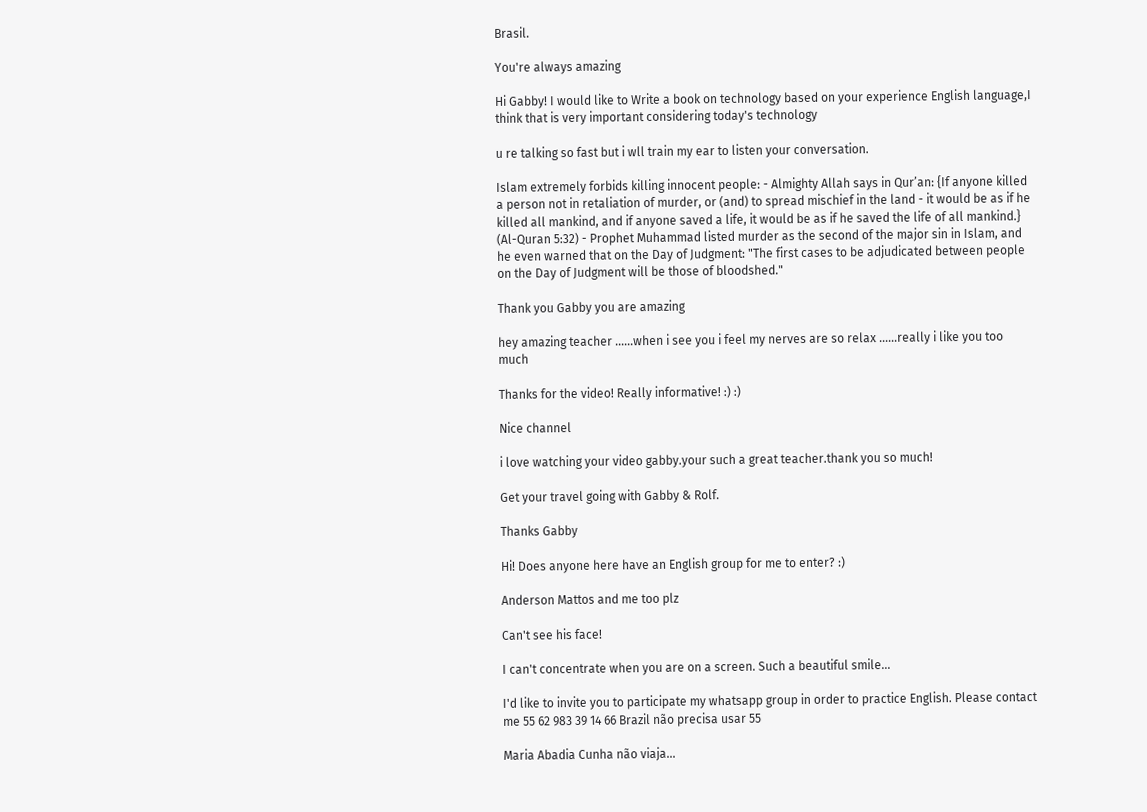Brasil.

You're always amazing

Hi Gabby! I would like to Write a book on technology based on your experience English language,I think that is very important considering today's technology

u re talking so fast but i wll train my ear to listen your conversation.

Islam extremely forbids killing innocent people: - Almighty Allah says in Qur’an: {If anyone killed a person not in retaliation of murder, or (and) to spread mischief in the land - it would be as if he killed all mankind, and if anyone saved a life, it would be as if he saved the life of all mankind.} (Al-Quran 5:32) - Prophet Muhammad listed murder as the second of the major sin in Islam, and he even warned that on the Day of Judgment: "The first cases to be adjudicated between people on the Day of Judgment will be those of bloodshed."

Thank you Gabby you are amazing

hey amazing teacher ......when i see you i feel my nerves are so relax ......really i like you too much

Thanks for the video! Really informative! :) :)

Nice channel

i love watching your video gabby.your such a great teacher.thank you so much!

Get your travel going with Gabby & Rolf.

Thanks Gabby

Hi! Does anyone here have an English group for me to enter? :)

Anderson Mattos and me too plz

Can't see his face!

I can't concentrate when you are on a screen. Such a beautiful smile...

I'd like to invite you to participate my whatsapp group in order to practice English. Please contact me 55 62 983 39 14 66 Brazil não precisa usar 55

Maria Abadia Cunha não viaja...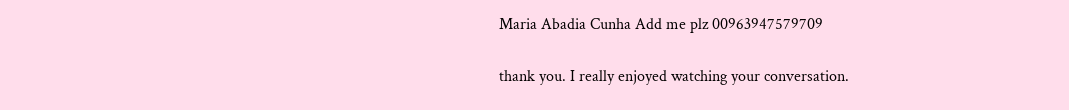Maria Abadia Cunha Add me plz 00963947579709

thank you. I really enjoyed watching your conversation.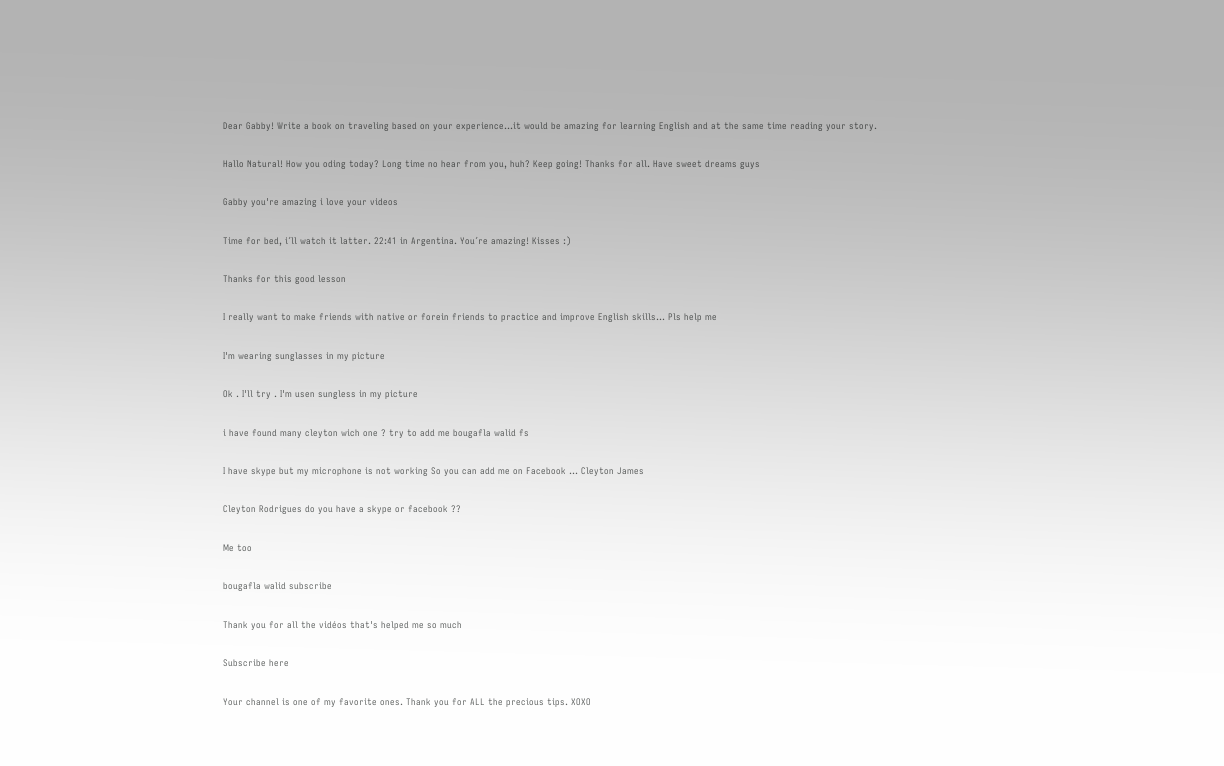Dear Gabby! Write a book on traveling based on your experience...it would be amazing for learning English and at the same time reading your story.

Hallo Natural! How you oding today? Long time no hear from you, huh? Keep going! Thanks for all. Have sweet dreams guys

Gabby you're amazing i love your videos

Time for bed, i´ll watch it latter. 22:41 in Argentina. You´re amazing! Kisses :)

Thanks for this good lesson

I really want to make friends with native or forein friends to practice and improve English skills... Pls help me

I'm wearing sunglasses in my picture

Ok . I'll try . I'm usen sungless in my picture

i have found many cleyton wich one ? try to add me bougafla walid fs

I have skype but my microphone is not working So you can add me on Facebook ... Cleyton James

Cleyton Rodrigues do you have a skype or facebook ??

Me too

bougafla walid subscribe

Thank you for all the vidéos that's helped me so much

Subscribe here

Your channel is one of my favorite ones. Thank you for ALL the precious tips. XOXO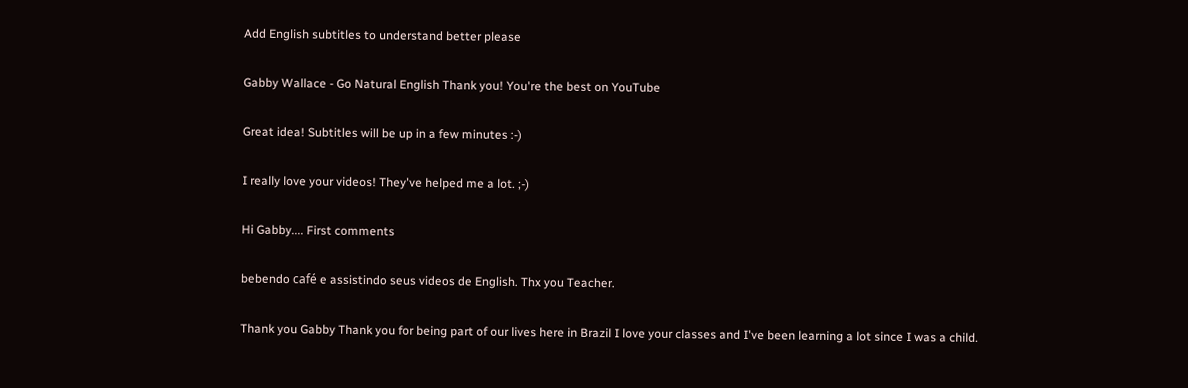Add English subtitles to understand better please

Gabby Wallace - Go Natural English Thank you! You're the best on YouTube

Great idea! Subtitles will be up in a few minutes :-)

I really love your videos! They've helped me a lot. ;-)

Hi Gabby.... First comments

bebendo café e assistindo seus videos de English. Thx you Teacher.

Thank you Gabby Thank you for being part of our lives here in Brazil I love your classes and I've been learning a lot since I was a child.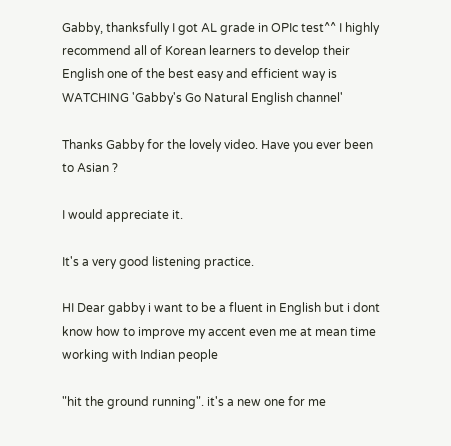Gabby, thanksfully I got AL grade in OPIc test^^ I highly recommend all of Korean learners to develop their English one of the best easy and efficient way is WATCHING 'Gabby's Go Natural English channel'

Thanks Gabby for the lovely video. Have you ever been to Asian ?

I would appreciate it.

It's a very good listening practice.

HI Dear gabby i want to be a fluent in English but i dont know how to improve my accent even me at mean time working with Indian people

"hit the ground running". it's a new one for me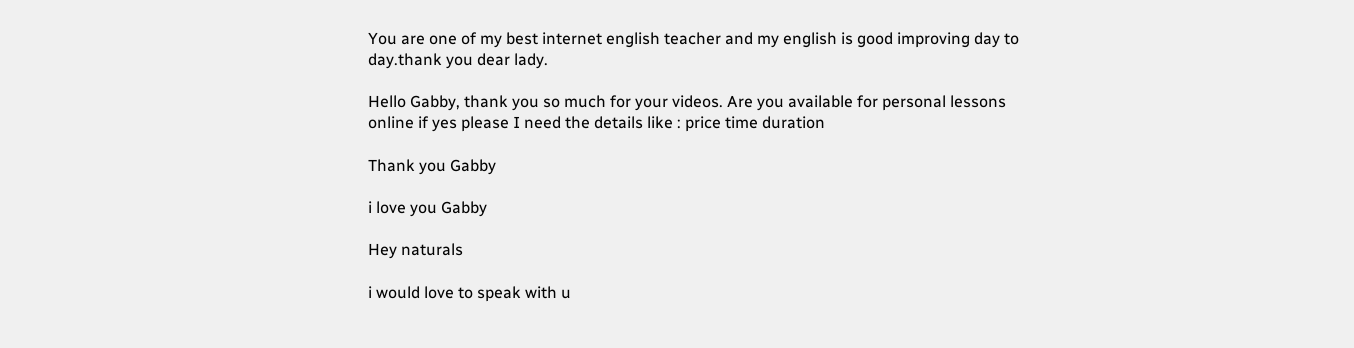You are one of my best internet english teacher and my english is good improving day to day.thank you dear lady.

Hello Gabby, thank you so much for your videos. Are you available for personal lessons online if yes please I need the details like : price time duration

Thank you Gabby

i love you Gabby

Hey naturals

i would love to speak with u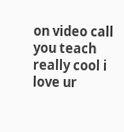on video call you teach really cool i love ur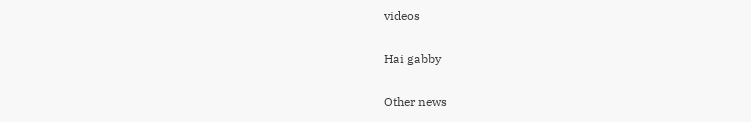videos

Hai gabby

Other news